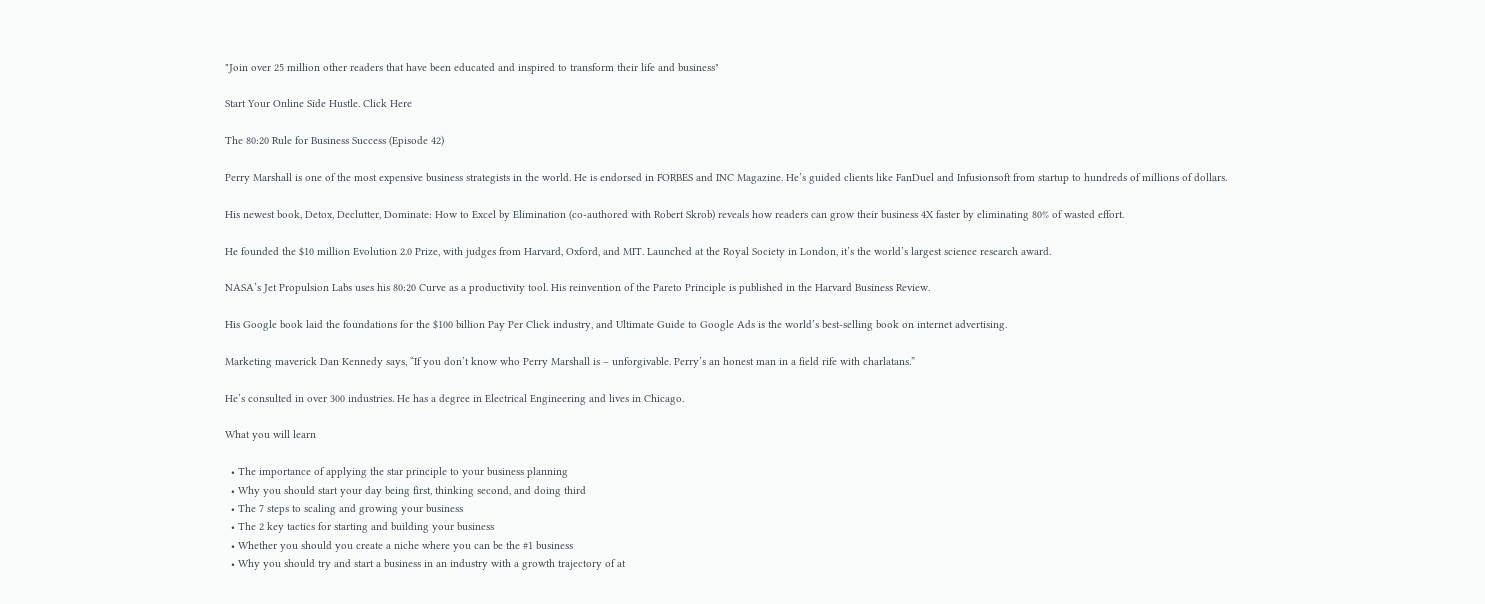"Join over 25 million other readers that have been educated and inspired to transform their life and business"

Start Your Online Side Hustle. Click Here

The 80:20 Rule for Business Success (Episode 42)

Perry Marshall is one of the most expensive business strategists in the world. He is endorsed in FORBES and INC Magazine. He’s guided clients like FanDuel and Infusionsoft from startup to hundreds of millions of dollars.

His newest book, Detox, Declutter, Dominate: How to Excel by Elimination (co-authored with Robert Skrob) reveals how readers can grow their business 4X faster by eliminating 80% of wasted effort.

He founded the $10 million Evolution 2.0 Prize, with judges from Harvard, Oxford, and MIT. Launched at the Royal Society in London, it’s the world’s largest science research award.

NASA’s Jet Propulsion Labs uses his 80:20 Curve as a productivity tool. His reinvention of the Pareto Principle is published in the Harvard Business Review.

His Google book laid the foundations for the $100 billion Pay Per Click industry, and Ultimate Guide to Google Ads is the world’s best-selling book on internet advertising.

Marketing maverick Dan Kennedy says, “If you don’t know who Perry Marshall is – unforgivable. Perry’s an honest man in a field rife with charlatans.”

He’s consulted in over 300 industries. He has a degree in Electrical Engineering and lives in Chicago.

What you will learn

  • The importance of applying the star principle to your business planning
  • Why you should start your day being first, thinking second, and doing third
  • The 7 steps to scaling and growing your business
  • The 2 key tactics for starting and building your business
  • Whether you should you create a niche where you can be the #1 business
  • Why you should try and start a business in an industry with a growth trajectory of at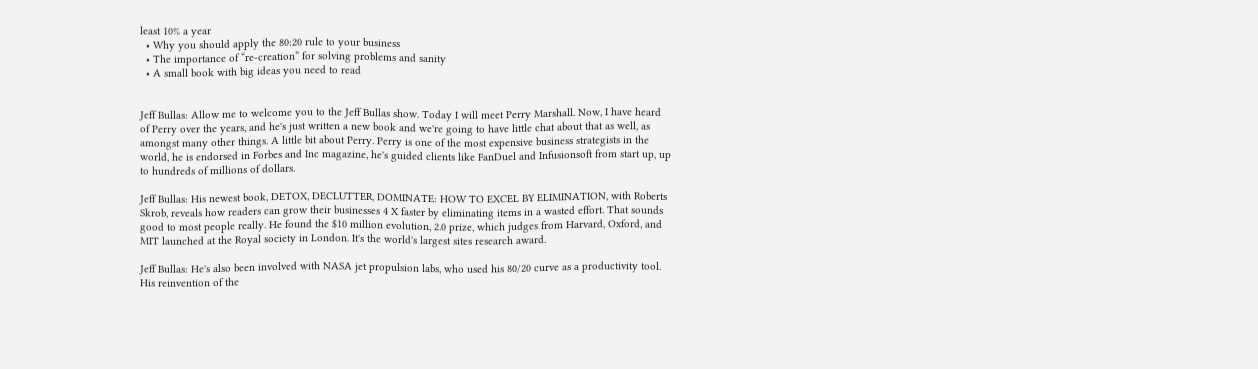least 10% a year
  • Why you should apply the 80:20 rule to your business
  • The importance of “re-creation” for solving problems and sanity
  • A small book with big ideas you need to read


Jeff Bullas: Allow me to welcome you to the Jeff Bullas show. Today I will meet Perry Marshall. Now, I have heard of Perry over the years, and he's just written a new book and we're going to have little chat about that as well, as amongst many other things. A little bit about Perry. Perry is one of the most expensive business strategists in the world, he is endorsed in Forbes and Inc magazine, he's guided clients like FanDuel and Infusionsoft from start up, up to hundreds of millions of dollars.

Jeff Bullas: His newest book, DETOX, DECLUTTER, DOMINATE: HOW TO EXCEL BY ELIMINATION, with Roberts Skrob, reveals how readers can grow their businesses 4 X faster by eliminating items in a wasted effort. That sounds good to most people really. He found the $10 million evolution, 2.0 prize, which judges from Harvard, Oxford, and MIT launched at the Royal society in London. It's the world's largest sites research award.

Jeff Bullas: He's also been involved with NASA jet propulsion labs, who used his 80/20 curve as a productivity tool. His reinvention of the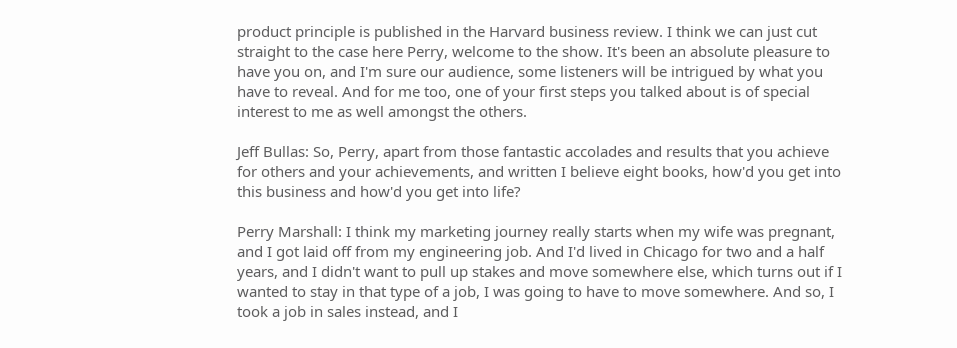product principle is published in the Harvard business review. I think we can just cut straight to the case here Perry, welcome to the show. It's been an absolute pleasure to have you on, and I'm sure our audience, some listeners will be intrigued by what you have to reveal. And for me too, one of your first steps you talked about is of special interest to me as well amongst the others.

Jeff Bullas: So, Perry, apart from those fantastic accolades and results that you achieve for others and your achievements, and written I believe eight books, how'd you get into this business and how'd you get into life?

Perry Marshall: I think my marketing journey really starts when my wife was pregnant, and I got laid off from my engineering job. And I'd lived in Chicago for two and a half years, and I didn't want to pull up stakes and move somewhere else, which turns out if I wanted to stay in that type of a job, I was going to have to move somewhere. And so, I took a job in sales instead, and I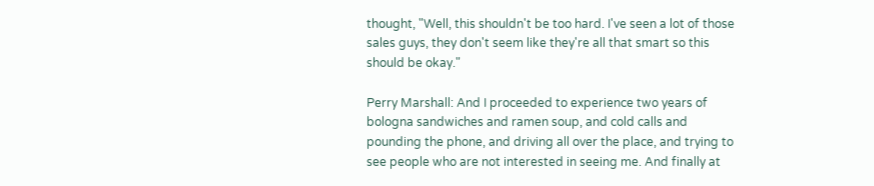thought, "Well, this shouldn't be too hard. I've seen a lot of those sales guys, they don't seem like they're all that smart so this should be okay."

Perry Marshall: And I proceeded to experience two years of bologna sandwiches and ramen soup, and cold calls and pounding the phone, and driving all over the place, and trying to see people who are not interested in seeing me. And finally at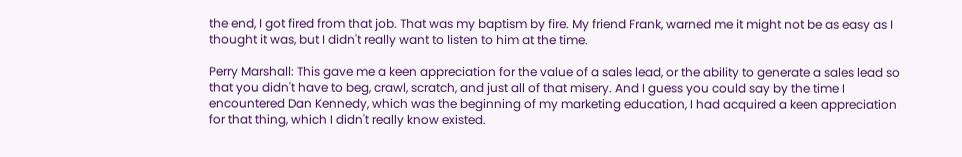the end, I got fired from that job. That was my baptism by fire. My friend Frank, warned me it might not be as easy as I thought it was, but I didn't really want to listen to him at the time.

Perry Marshall: This gave me a keen appreciation for the value of a sales lead, or the ability to generate a sales lead so that you didn't have to beg, crawl, scratch, and just all of that misery. And I guess you could say by the time I encountered Dan Kennedy, which was the beginning of my marketing education, I had acquired a keen appreciation for that thing, which I didn't really know existed.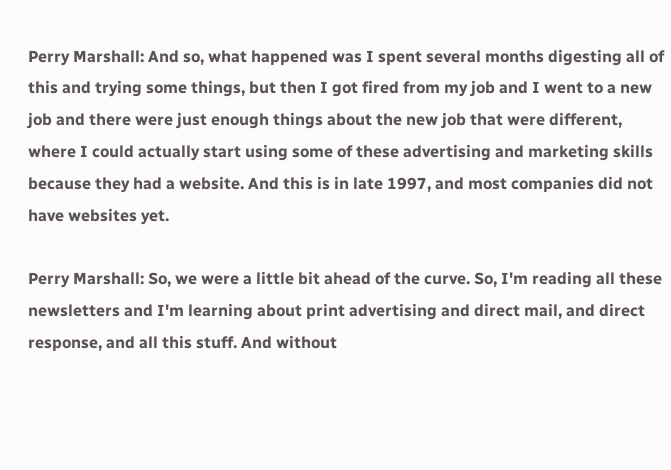Perry Marshall: And so, what happened was I spent several months digesting all of this and trying some things, but then I got fired from my job and I went to a new job and there were just enough things about the new job that were different, where I could actually start using some of these advertising and marketing skills because they had a website. And this is in late 1997, and most companies did not have websites yet.

Perry Marshall: So, we were a little bit ahead of the curve. So, I'm reading all these newsletters and I'm learning about print advertising and direct mail, and direct response, and all this stuff. And without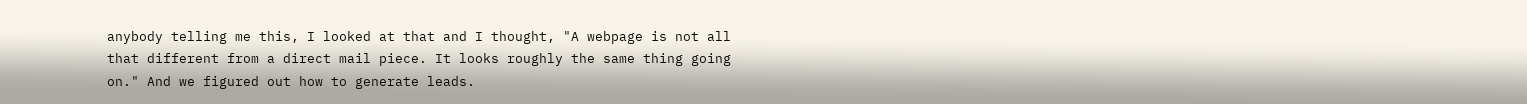anybody telling me this, I looked at that and I thought, "A webpage is not all that different from a direct mail piece. It looks roughly the same thing going on." And we figured out how to generate leads.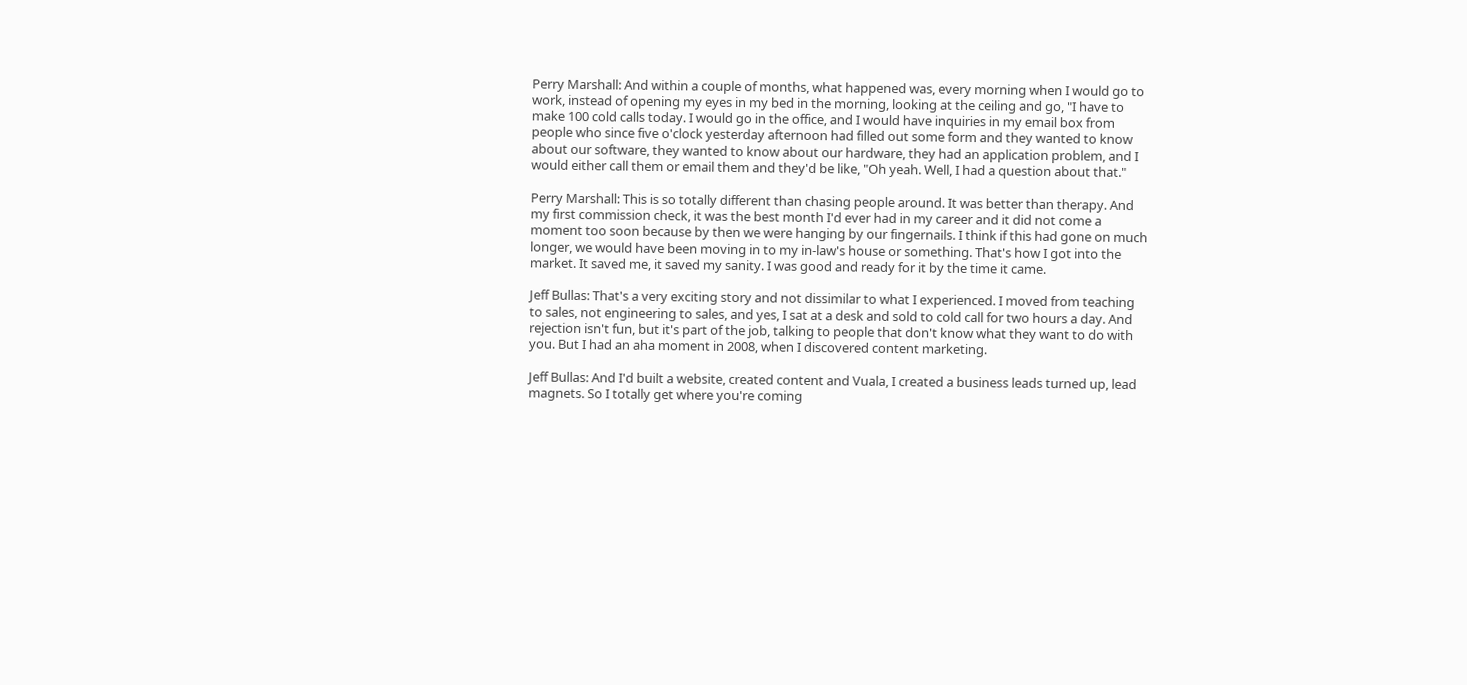Perry Marshall: And within a couple of months, what happened was, every morning when I would go to work, instead of opening my eyes in my bed in the morning, looking at the ceiling and go, "I have to make 100 cold calls today. I would go in the office, and I would have inquiries in my email box from people who since five o'clock yesterday afternoon had filled out some form and they wanted to know about our software, they wanted to know about our hardware, they had an application problem, and I would either call them or email them and they'd be like, "Oh yeah. Well, I had a question about that."

Perry Marshall: This is so totally different than chasing people around. It was better than therapy. And my first commission check, it was the best month I'd ever had in my career and it did not come a moment too soon because by then we were hanging by our fingernails. I think if this had gone on much longer, we would have been moving in to my in-law's house or something. That's how I got into the market. It saved me, it saved my sanity. I was good and ready for it by the time it came.

Jeff Bullas: That's a very exciting story and not dissimilar to what I experienced. I moved from teaching to sales, not engineering to sales, and yes, I sat at a desk and sold to cold call for two hours a day. And rejection isn't fun, but it's part of the job, talking to people that don't know what they want to do with you. But I had an aha moment in 2008, when I discovered content marketing.

Jeff Bullas: And I'd built a website, created content and Vuala, I created a business leads turned up, lead magnets. So I totally get where you're coming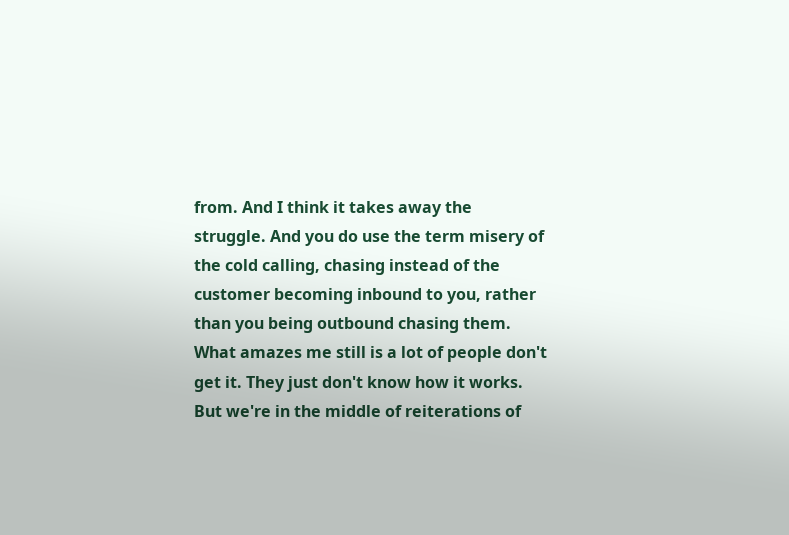from. And I think it takes away the struggle. And you do use the term misery of the cold calling, chasing instead of the customer becoming inbound to you, rather than you being outbound chasing them. What amazes me still is a lot of people don't get it. They just don't know how it works. But we're in the middle of reiterations of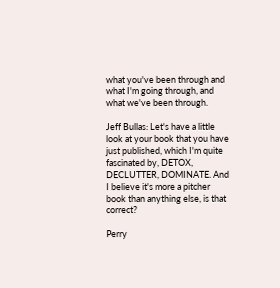what you've been through and what I'm going through, and what we've been through.

Jeff Bullas: Let's have a little look at your book that you have just published, which I'm quite fascinated by, DETOX, DECLUTTER, DOMINATE. And I believe it's more a pitcher book than anything else, is that correct?

Perry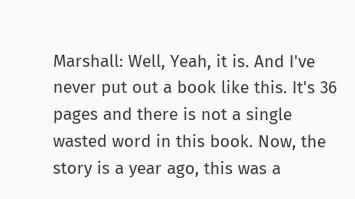Marshall: Well, Yeah, it is. And I've never put out a book like this. It's 36 pages and there is not a single wasted word in this book. Now, the story is a year ago, this was a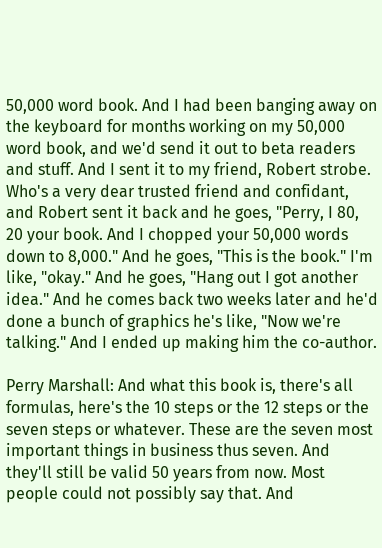50,000 word book. And I had been banging away on the keyboard for months working on my 50,000 word book, and we'd send it out to beta readers and stuff. And I sent it to my friend, Robert strobe. Who's a very dear trusted friend and confidant, and Robert sent it back and he goes, "Perry, I 80, 20 your book. And I chopped your 50,000 words down to 8,000." And he goes, "This is the book." I'm like, "okay." And he goes, "Hang out I got another idea." And he comes back two weeks later and he'd done a bunch of graphics he's like, "Now we're talking." And I ended up making him the co-author.

Perry Marshall: And what this book is, there's all formulas, here's the 10 steps or the 12 steps or the seven steps or whatever. These are the seven most important things in business thus seven. And they'll still be valid 50 years from now. Most people could not possibly say that. And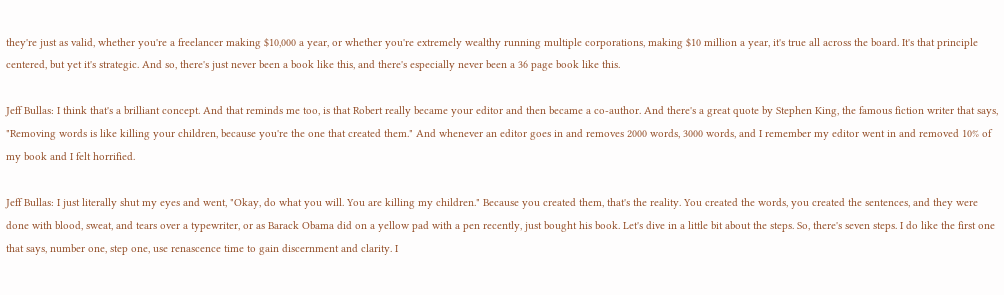they're just as valid, whether you're a freelancer making $10,000 a year, or whether you're extremely wealthy running multiple corporations, making $10 million a year, it's true all across the board. It's that principle centered, but yet it's strategic. And so, there's just never been a book like this, and there's especially never been a 36 page book like this.

Jeff Bullas: I think that's a brilliant concept. And that reminds me too, is that Robert really became your editor and then became a co-author. And there's a great quote by Stephen King, the famous fiction writer that says, "Removing words is like killing your children, because you're the one that created them." And whenever an editor goes in and removes 2000 words, 3000 words, and I remember my editor went in and removed 10% of my book and I felt horrified.

Jeff Bullas: I just literally shut my eyes and went, "Okay, do what you will. You are killing my children." Because you created them, that's the reality. You created the words, you created the sentences, and they were done with blood, sweat, and tears over a typewriter, or as Barack Obama did on a yellow pad with a pen recently, just bought his book. Let's dive in a little bit about the steps. So, there's seven steps. I do like the first one that says, number one, step one, use renascence time to gain discernment and clarity. I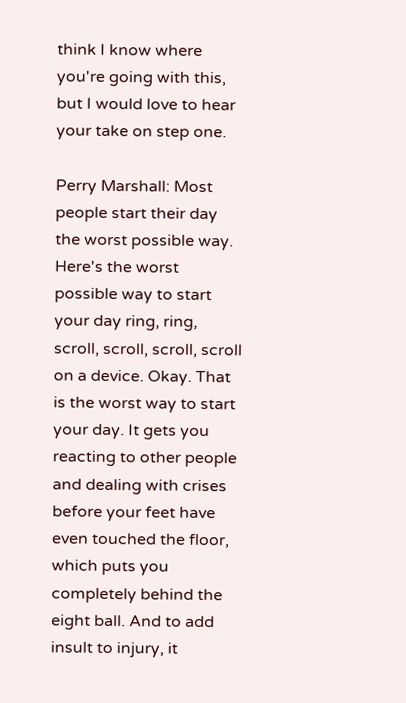think I know where you're going with this, but I would love to hear your take on step one.

Perry Marshall: Most people start their day the worst possible way. Here's the worst possible way to start your day ring, ring, scroll, scroll, scroll, scroll on a device. Okay. That is the worst way to start your day. It gets you reacting to other people and dealing with crises before your feet have even touched the floor, which puts you completely behind the eight ball. And to add insult to injury, it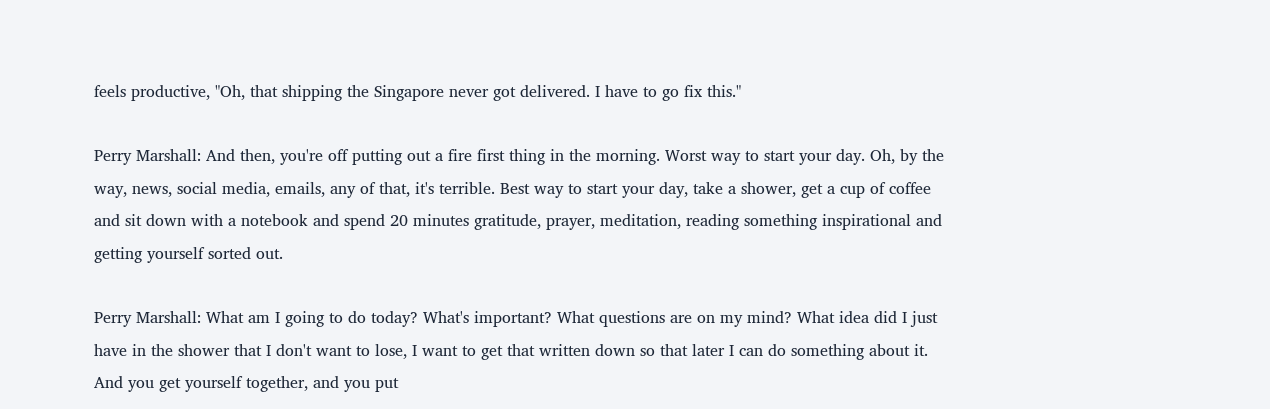feels productive, "Oh, that shipping the Singapore never got delivered. I have to go fix this."

Perry Marshall: And then, you're off putting out a fire first thing in the morning. Worst way to start your day. Oh, by the way, news, social media, emails, any of that, it's terrible. Best way to start your day, take a shower, get a cup of coffee and sit down with a notebook and spend 20 minutes gratitude, prayer, meditation, reading something inspirational and getting yourself sorted out.

Perry Marshall: What am I going to do today? What's important? What questions are on my mind? What idea did I just have in the shower that I don't want to lose, I want to get that written down so that later I can do something about it. And you get yourself together, and you put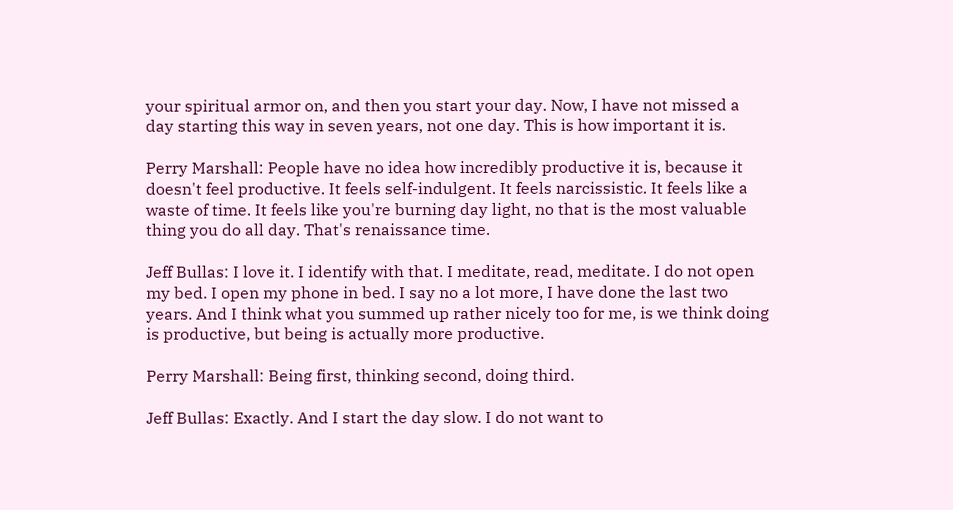your spiritual armor on, and then you start your day. Now, I have not missed a day starting this way in seven years, not one day. This is how important it is.

Perry Marshall: People have no idea how incredibly productive it is, because it doesn't feel productive. It feels self-indulgent. It feels narcissistic. It feels like a waste of time. It feels like you're burning day light, no that is the most valuable thing you do all day. That's renaissance time.

Jeff Bullas: I love it. I identify with that. I meditate, read, meditate. I do not open my bed. I open my phone in bed. I say no a lot more, I have done the last two years. And I think what you summed up rather nicely too for me, is we think doing is productive, but being is actually more productive.

Perry Marshall: Being first, thinking second, doing third.

Jeff Bullas: Exactly. And I start the day slow. I do not want to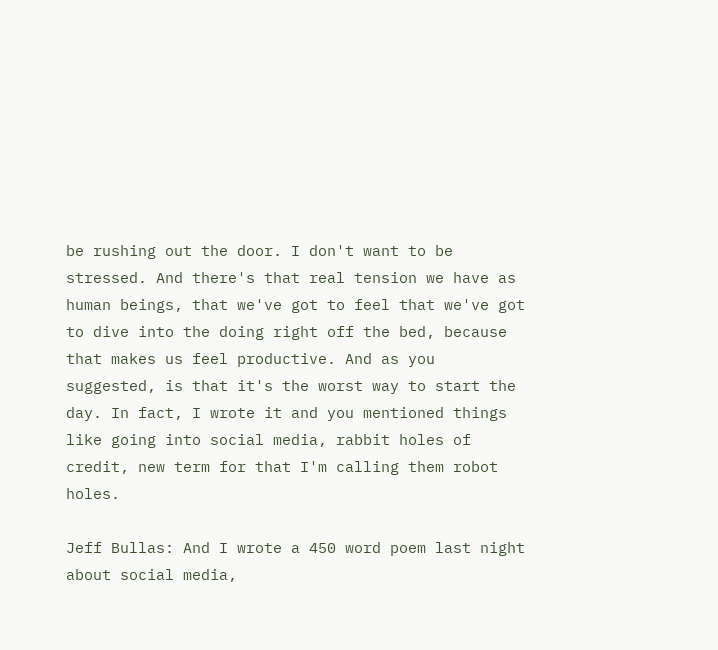be rushing out the door. I don't want to be stressed. And there's that real tension we have as human beings, that we've got to feel that we've got to dive into the doing right off the bed, because that makes us feel productive. And as you suggested, is that it's the worst way to start the day. In fact, I wrote it and you mentioned things like going into social media, rabbit holes of credit, new term for that I'm calling them robot holes.

Jeff Bullas: And I wrote a 450 word poem last night about social media,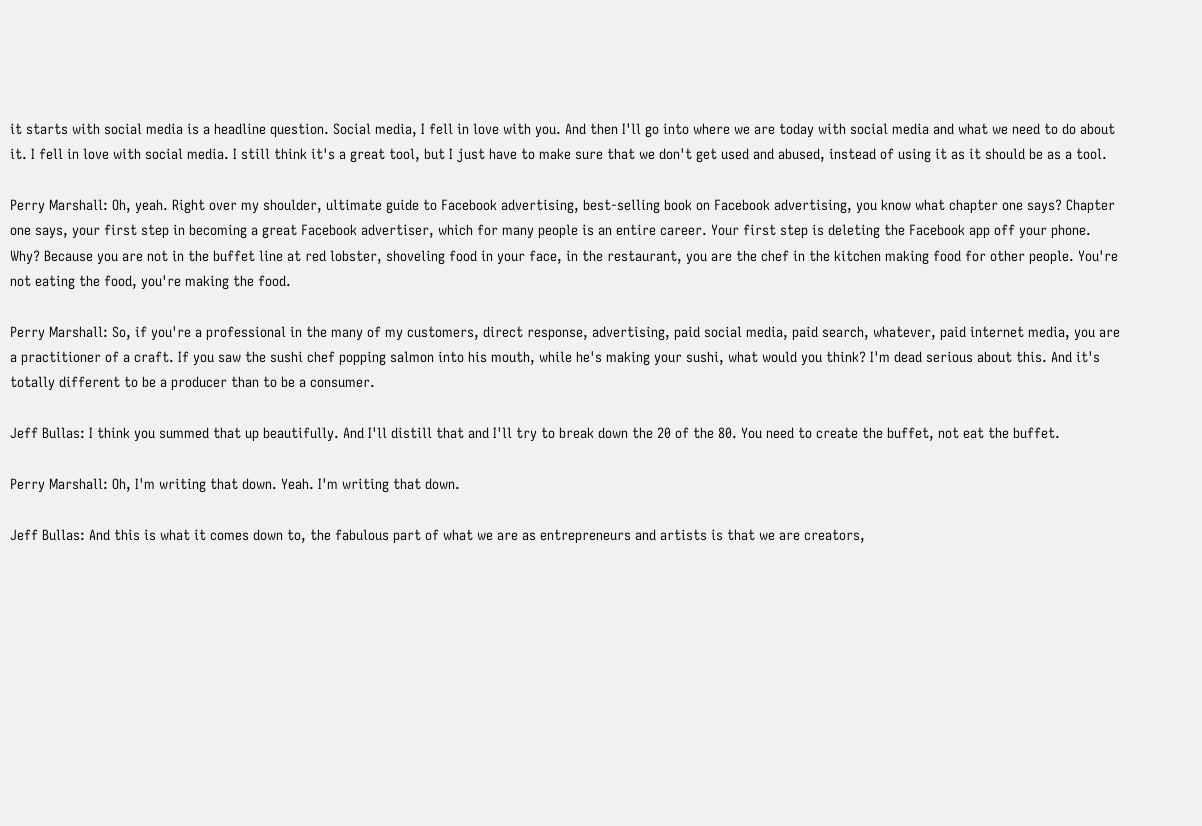it starts with social media is a headline question. Social media, I fell in love with you. And then I'll go into where we are today with social media and what we need to do about it. I fell in love with social media. I still think it's a great tool, but I just have to make sure that we don't get used and abused, instead of using it as it should be as a tool.

Perry Marshall: Oh, yeah. Right over my shoulder, ultimate guide to Facebook advertising, best-selling book on Facebook advertising, you know what chapter one says? Chapter one says, your first step in becoming a great Facebook advertiser, which for many people is an entire career. Your first step is deleting the Facebook app off your phone. Why? Because you are not in the buffet line at red lobster, shoveling food in your face, in the restaurant, you are the chef in the kitchen making food for other people. You're not eating the food, you're making the food.

Perry Marshall: So, if you're a professional in the many of my customers, direct response, advertising, paid social media, paid search, whatever, paid internet media, you are a practitioner of a craft. If you saw the sushi chef popping salmon into his mouth, while he's making your sushi, what would you think? I'm dead serious about this. And it's totally different to be a producer than to be a consumer.

Jeff Bullas: I think you summed that up beautifully. And I'll distill that and I'll try to break down the 20 of the 80. You need to create the buffet, not eat the buffet.

Perry Marshall: Oh, I'm writing that down. Yeah. I'm writing that down.

Jeff Bullas: And this is what it comes down to, the fabulous part of what we are as entrepreneurs and artists is that we are creators,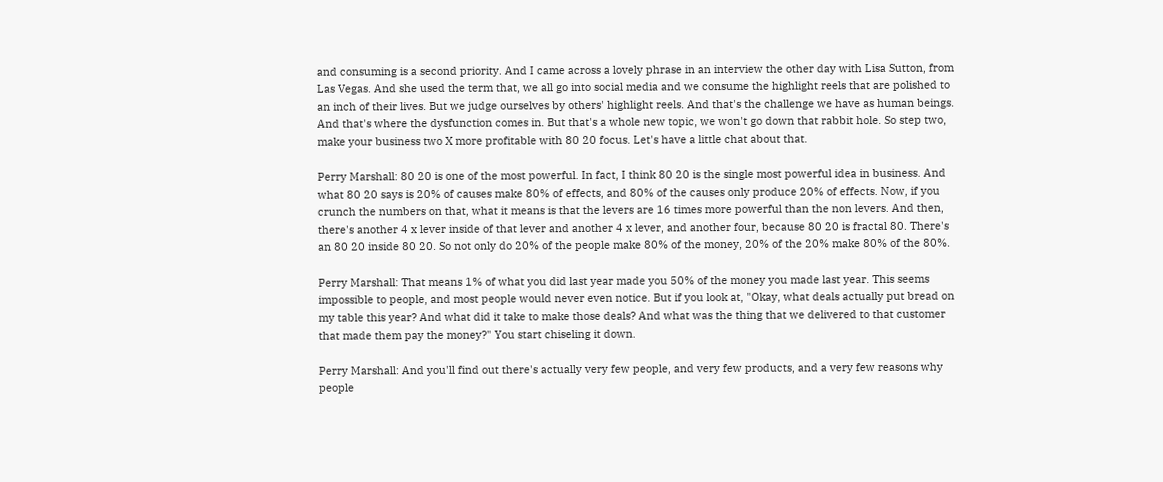and consuming is a second priority. And I came across a lovely phrase in an interview the other day with Lisa Sutton, from Las Vegas. And she used the term that, we all go into social media and we consume the highlight reels that are polished to an inch of their lives. But we judge ourselves by others' highlight reels. And that's the challenge we have as human beings. And that's where the dysfunction comes in. But that's a whole new topic, we won't go down that rabbit hole. So step two, make your business two X more profitable with 80 20 focus. Let's have a little chat about that.

Perry Marshall: 80 20 is one of the most powerful. In fact, I think 80 20 is the single most powerful idea in business. And what 80 20 says is 20% of causes make 80% of effects, and 80% of the causes only produce 20% of effects. Now, if you crunch the numbers on that, what it means is that the levers are 16 times more powerful than the non levers. And then, there's another 4 x lever inside of that lever and another 4 x lever, and another four, because 80 20 is fractal 80. There's an 80 20 inside 80 20. So not only do 20% of the people make 80% of the money, 20% of the 20% make 80% of the 80%.

Perry Marshall: That means 1% of what you did last year made you 50% of the money you made last year. This seems impossible to people, and most people would never even notice. But if you look at, "Okay, what deals actually put bread on my table this year? And what did it take to make those deals? And what was the thing that we delivered to that customer that made them pay the money?" You start chiseling it down.

Perry Marshall: And you'll find out there's actually very few people, and very few products, and a very few reasons why people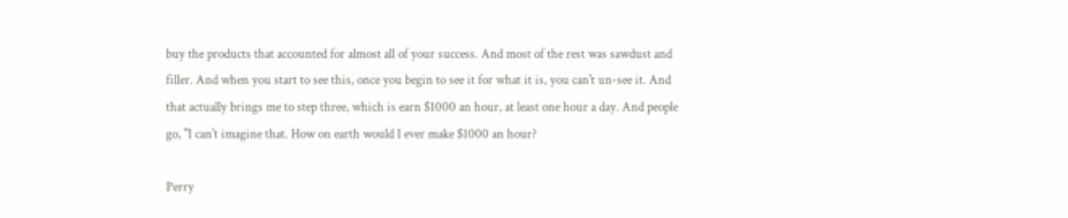buy the products that accounted for almost all of your success. And most of the rest was sawdust and filler. And when you start to see this, once you begin to see it for what it is, you can't un-see it. And that actually brings me to step three, which is earn $1000 an hour, at least one hour a day. And people go, "I can't imagine that. How on earth would I ever make $1000 an hour?

Perry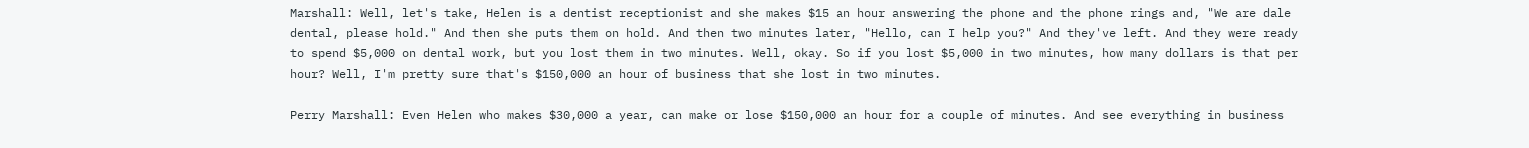Marshall: Well, let's take, Helen is a dentist receptionist and she makes $15 an hour answering the phone and the phone rings and, "We are dale dental, please hold." And then she puts them on hold. And then two minutes later, "Hello, can I help you?" And they've left. And they were ready to spend $5,000 on dental work, but you lost them in two minutes. Well, okay. So if you lost $5,000 in two minutes, how many dollars is that per hour? Well, I'm pretty sure that's $150,000 an hour of business that she lost in two minutes.

Perry Marshall: Even Helen who makes $30,000 a year, can make or lose $150,000 an hour for a couple of minutes. And see everything in business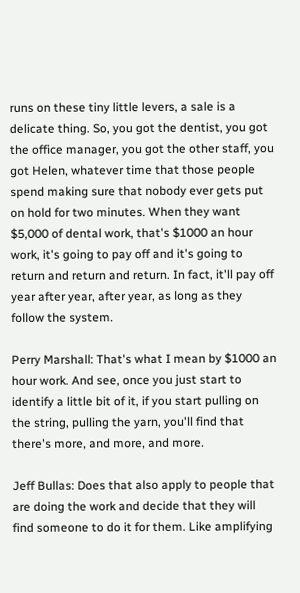runs on these tiny little levers, a sale is a delicate thing. So, you got the dentist, you got the office manager, you got the other staff, you got Helen, whatever time that those people spend making sure that nobody ever gets put on hold for two minutes. When they want $5,000 of dental work, that's $1000 an hour work, it's going to pay off and it's going to return and return and return. In fact, it'll pay off year after year, after year, as long as they follow the system.

Perry Marshall: That's what I mean by $1000 an hour work. And see, once you just start to identify a little bit of it, if you start pulling on the string, pulling the yarn, you'll find that there's more, and more, and more.

Jeff Bullas: Does that also apply to people that are doing the work and decide that they will find someone to do it for them. Like amplifying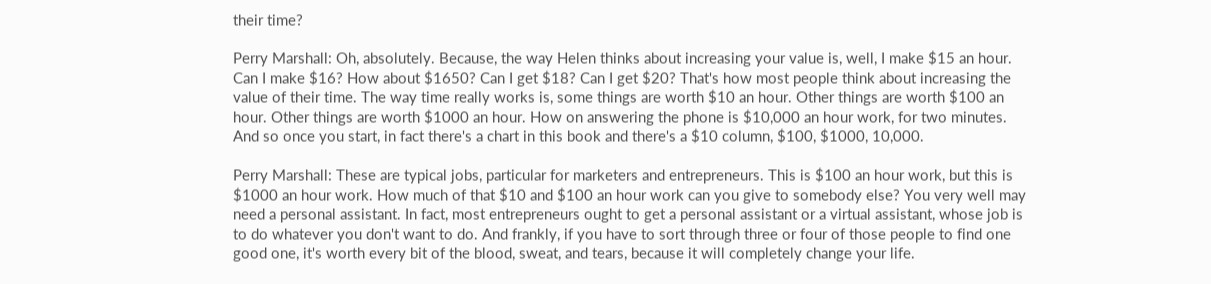their time?

Perry Marshall: Oh, absolutely. Because, the way Helen thinks about increasing your value is, well, I make $15 an hour. Can I make $16? How about $1650? Can I get $18? Can I get $20? That's how most people think about increasing the value of their time. The way time really works is, some things are worth $10 an hour. Other things are worth $100 an hour. Other things are worth $1000 an hour. How on answering the phone is $10,000 an hour work, for two minutes. And so once you start, in fact there's a chart in this book and there's a $10 column, $100, $1000, 10,000.

Perry Marshall: These are typical jobs, particular for marketers and entrepreneurs. This is $100 an hour work, but this is $1000 an hour work. How much of that $10 and $100 an hour work can you give to somebody else? You very well may need a personal assistant. In fact, most entrepreneurs ought to get a personal assistant or a virtual assistant, whose job is to do whatever you don't want to do. And frankly, if you have to sort through three or four of those people to find one good one, it's worth every bit of the blood, sweat, and tears, because it will completely change your life.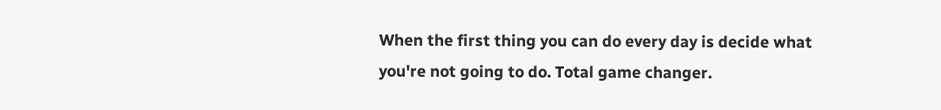When the first thing you can do every day is decide what you're not going to do. Total game changer.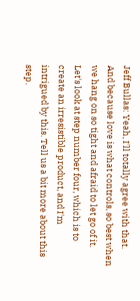Jeff Bullas: Yeah, I'll totally agree with that. And because love is what controls, so best when we hang on so tight and afraid to let go of it. Let's look at step number four, which is to create an irresistible product, and I'm intrigued by this. Tell us a bit more about this step.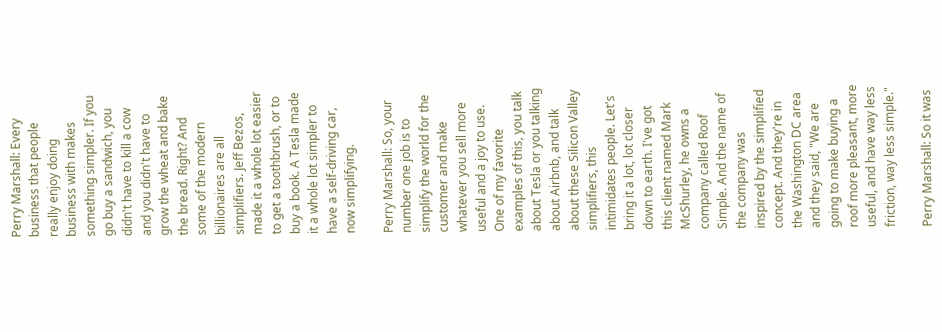Perry Marshall: Every business that people really enjoy doing business with makes something simpler. If you go buy a sandwich, you didn't have to kill a cow and you didn't have to grow the wheat and bake the bread. Right? And some of the modern billionaires are all simplifiers. Jeff Bezos, made it a whole lot easier to get a toothbrush, or to buy a book. A Tesla made it a whole lot simpler to have a self-driving car, now simplifying.

Perry Marshall: So, your number one job is to simplify the world for the customer and make whatever you sell more useful and a joy to use. One of my favorite examples of this, you talk about Tesla or you talking about Airbnb, and talk about these Silicon Valley simplifiers, this intimidates people. Let's bring it a lot, lot closer down to earth. I've got this client named Mark McShurley, he owns a company called Roof Simple. And the name of the company was inspired by the simplified concept. And they're in the Washington DC area and they said, "We are going to make buying a roof more pleasant, more useful, and have way less friction, way less simple."

Perry Marshall: So it was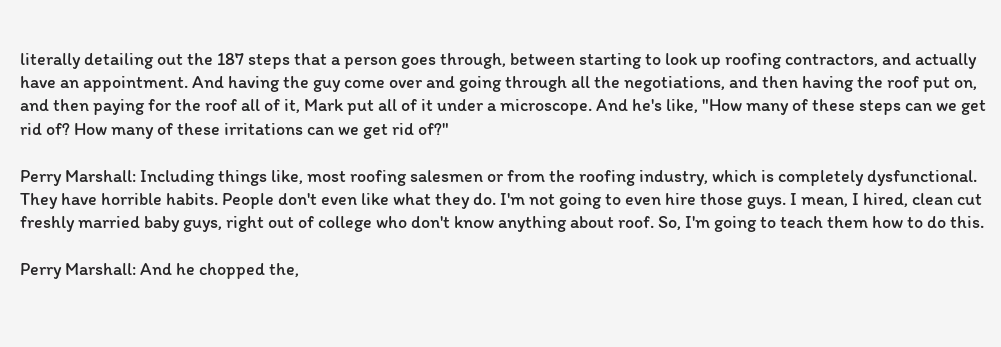literally detailing out the 187 steps that a person goes through, between starting to look up roofing contractors, and actually have an appointment. And having the guy come over and going through all the negotiations, and then having the roof put on, and then paying for the roof all of it, Mark put all of it under a microscope. And he's like, "How many of these steps can we get rid of? How many of these irritations can we get rid of?"

Perry Marshall: Including things like, most roofing salesmen or from the roofing industry, which is completely dysfunctional. They have horrible habits. People don't even like what they do. I'm not going to even hire those guys. I mean, I hired, clean cut freshly married baby guys, right out of college who don't know anything about roof. So, I'm going to teach them how to do this.

Perry Marshall: And he chopped the,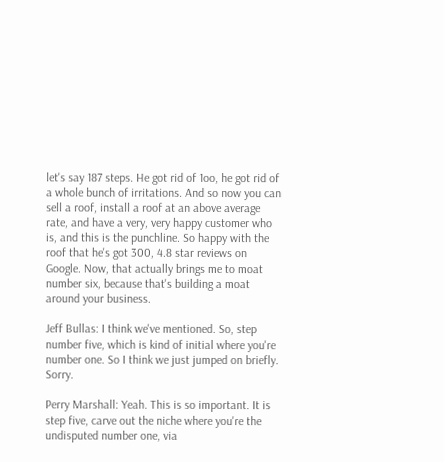let's say 187 steps. He got rid of 1oo, he got rid of a whole bunch of irritations. And so now you can sell a roof, install a roof at an above average rate, and have a very, very happy customer who is, and this is the punchline. So happy with the roof that he's got 300, 4.8 star reviews on Google. Now, that actually brings me to moat number six, because that's building a moat around your business.

Jeff Bullas: I think we've mentioned. So, step number five, which is kind of initial where you're number one. So I think we just jumped on briefly. Sorry.

Perry Marshall: Yeah. This is so important. It is step five, carve out the niche where you're the undisputed number one, via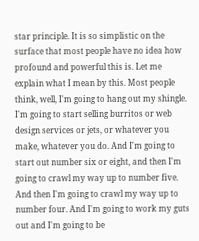star principle. It is so simplistic on the surface that most people have no idea how profound and powerful this is. Let me explain what I mean by this. Most people think, well, I'm going to hang out my shingle. I'm going to start selling burritos or web design services or jets, or whatever you make, whatever you do. And I'm going to start out number six or eight, and then I'm going to crawl my way up to number five. And then I'm going to crawl my way up to number four. And I'm going to work my guts out and I'm going to be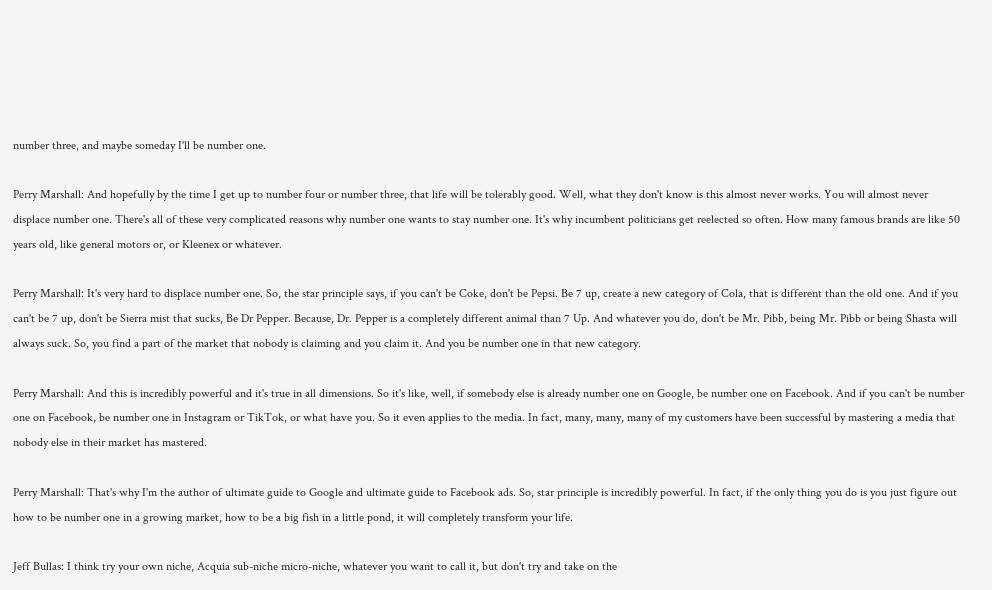number three, and maybe someday I'll be number one.

Perry Marshall: And hopefully by the time I get up to number four or number three, that life will be tolerably good. Well, what they don't know is this almost never works. You will almost never displace number one. There's all of these very complicated reasons why number one wants to stay number one. It's why incumbent politicians get reelected so often. How many famous brands are like 50 years old, like general motors or, or Kleenex or whatever.

Perry Marshall: It's very hard to displace number one. So, the star principle says, if you can't be Coke, don't be Pepsi. Be 7 up, create a new category of Cola, that is different than the old one. And if you can't be 7 up, don't be Sierra mist that sucks, Be Dr Pepper. Because, Dr. Pepper is a completely different animal than 7 Up. And whatever you do, don't be Mr. Pibb, being Mr. Pibb or being Shasta will always suck. So, you find a part of the market that nobody is claiming and you claim it. And you be number one in that new category.

Perry Marshall: And this is incredibly powerful and it's true in all dimensions. So it's like, well, if somebody else is already number one on Google, be number one on Facebook. And if you can't be number one on Facebook, be number one in Instagram or TikTok, or what have you. So it even applies to the media. In fact, many, many, many of my customers have been successful by mastering a media that nobody else in their market has mastered.

Perry Marshall: That's why I'm the author of ultimate guide to Google and ultimate guide to Facebook ads. So, star principle is incredibly powerful. In fact, if the only thing you do is you just figure out how to be number one in a growing market, how to be a big fish in a little pond, it will completely transform your life.

Jeff Bullas: I think try your own niche, Acquia sub-niche micro-niche, whatever you want to call it, but don't try and take on the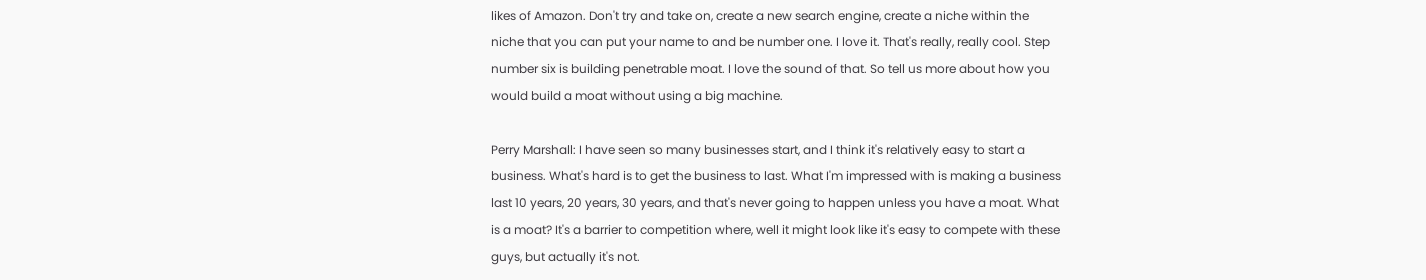likes of Amazon. Don't try and take on, create a new search engine, create a niche within the niche that you can put your name to and be number one. I love it. That's really, really cool. Step number six is building penetrable moat. I love the sound of that. So tell us more about how you would build a moat without using a big machine.

Perry Marshall: I have seen so many businesses start, and I think it's relatively easy to start a business. What's hard is to get the business to last. What I'm impressed with is making a business last 10 years, 20 years, 30 years, and that's never going to happen unless you have a moat. What is a moat? It's a barrier to competition where, well it might look like it's easy to compete with these guys, but actually it's not.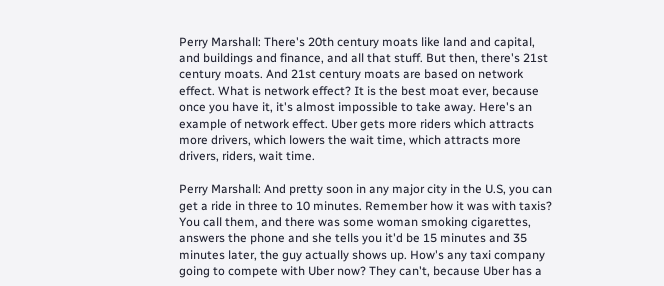Perry Marshall: There's 20th century moats like land and capital, and buildings and finance, and all that stuff. But then, there's 21st century moats. And 21st century moats are based on network effect. What is network effect? It is the best moat ever, because once you have it, it's almost impossible to take away. Here's an example of network effect. Uber gets more riders which attracts more drivers, which lowers the wait time, which attracts more drivers, riders, wait time.

Perry Marshall: And pretty soon in any major city in the U.S, you can get a ride in three to 10 minutes. Remember how it was with taxis? You call them, and there was some woman smoking cigarettes, answers the phone and she tells you it'd be 15 minutes and 35 minutes later, the guy actually shows up. How's any taxi company going to compete with Uber now? They can't, because Uber has a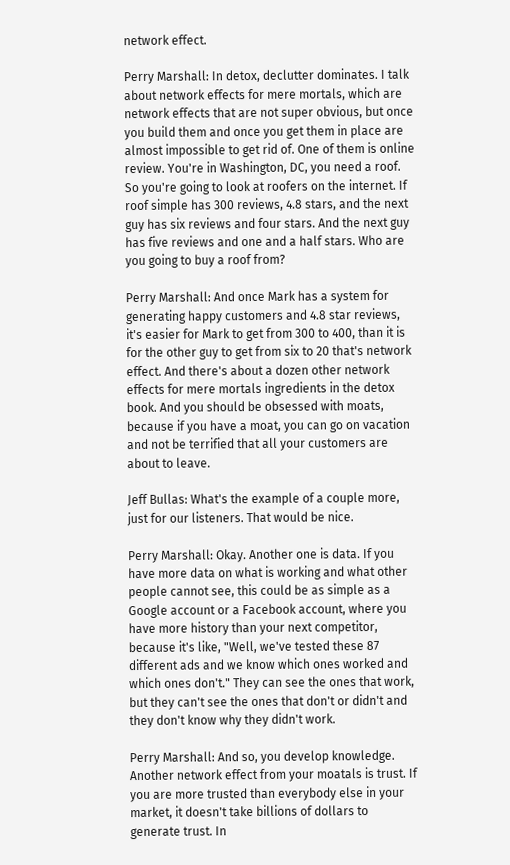network effect.

Perry Marshall: In detox, declutter dominates. I talk about network effects for mere mortals, which are network effects that are not super obvious, but once you build them and once you get them in place are almost impossible to get rid of. One of them is online review. You're in Washington, DC, you need a roof. So you're going to look at roofers on the internet. If roof simple has 300 reviews, 4.8 stars, and the next guy has six reviews and four stars. And the next guy has five reviews and one and a half stars. Who are you going to buy a roof from?

Perry Marshall: And once Mark has a system for generating happy customers and 4.8 star reviews, it's easier for Mark to get from 300 to 400, than it is for the other guy to get from six to 20 that's network effect. And there's about a dozen other network effects for mere mortals ingredients in the detox book. And you should be obsessed with moats, because if you have a moat, you can go on vacation and not be terrified that all your customers are about to leave.

Jeff Bullas: What's the example of a couple more, just for our listeners. That would be nice.

Perry Marshall: Okay. Another one is data. If you have more data on what is working and what other people cannot see, this could be as simple as a Google account or a Facebook account, where you have more history than your next competitor, because it's like, "Well, we've tested these 87 different ads and we know which ones worked and which ones don't." They can see the ones that work, but they can't see the ones that don't or didn't and they don't know why they didn't work.

Perry Marshall: And so, you develop knowledge. Another network effect from your moatals is trust. If you are more trusted than everybody else in your market, it doesn't take billions of dollars to generate trust. In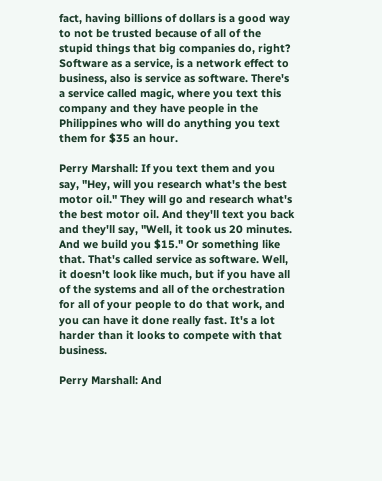fact, having billions of dollars is a good way to not be trusted because of all of the stupid things that big companies do, right? Software as a service, is a network effect to business, also is service as software. There's a service called magic, where you text this company and they have people in the Philippines who will do anything you text them for $35 an hour.

Perry Marshall: If you text them and you say, "Hey, will you research what's the best motor oil." They will go and research what's the best motor oil. And they'll text you back and they'll say, "Well, it took us 20 minutes. And we build you $15." Or something like that. That's called service as software. Well, it doesn't look like much, but if you have all of the systems and all of the orchestration for all of your people to do that work, and you can have it done really fast. It's a lot harder than it looks to compete with that business.

Perry Marshall: And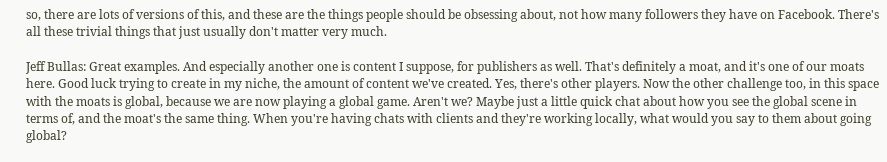so, there are lots of versions of this, and these are the things people should be obsessing about, not how many followers they have on Facebook. There's all these trivial things that just usually don't matter very much.

Jeff Bullas: Great examples. And especially another one is content I suppose, for publishers as well. That's definitely a moat, and it's one of our moats here. Good luck trying to create in my niche, the amount of content we've created. Yes, there's other players. Now the other challenge too, in this space with the moats is global, because we are now playing a global game. Aren't we? Maybe just a little quick chat about how you see the global scene in terms of, and the moat's the same thing. When you're having chats with clients and they're working locally, what would you say to them about going global?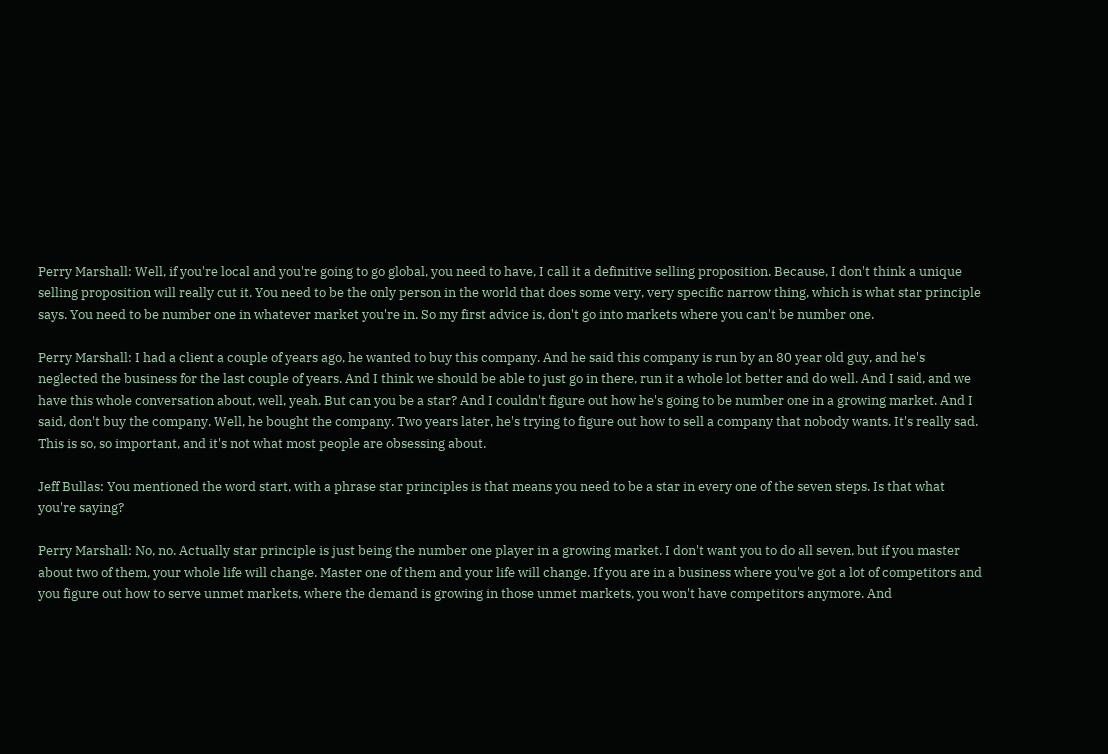Perry Marshall: Well, if you're local and you're going to go global, you need to have, I call it a definitive selling proposition. Because, I don't think a unique selling proposition will really cut it. You need to be the only person in the world that does some very, very specific narrow thing, which is what star principle says. You need to be number one in whatever market you're in. So my first advice is, don't go into markets where you can't be number one.

Perry Marshall: I had a client a couple of years ago, he wanted to buy this company. And he said this company is run by an 80 year old guy, and he's neglected the business for the last couple of years. And I think we should be able to just go in there, run it a whole lot better and do well. And I said, and we have this whole conversation about, well, yeah. But can you be a star? And I couldn't figure out how he's going to be number one in a growing market. And I said, don't buy the company. Well, he bought the company. Two years later, he's trying to figure out how to sell a company that nobody wants. It's really sad. This is so, so important, and it's not what most people are obsessing about.

Jeff Bullas: You mentioned the word start, with a phrase star principles is that means you need to be a star in every one of the seven steps. Is that what you're saying?

Perry Marshall: No, no. Actually star principle is just being the number one player in a growing market. I don't want you to do all seven, but if you master about two of them, your whole life will change. Master one of them and your life will change. If you are in a business where you've got a lot of competitors and you figure out how to serve unmet markets, where the demand is growing in those unmet markets, you won't have competitors anymore. And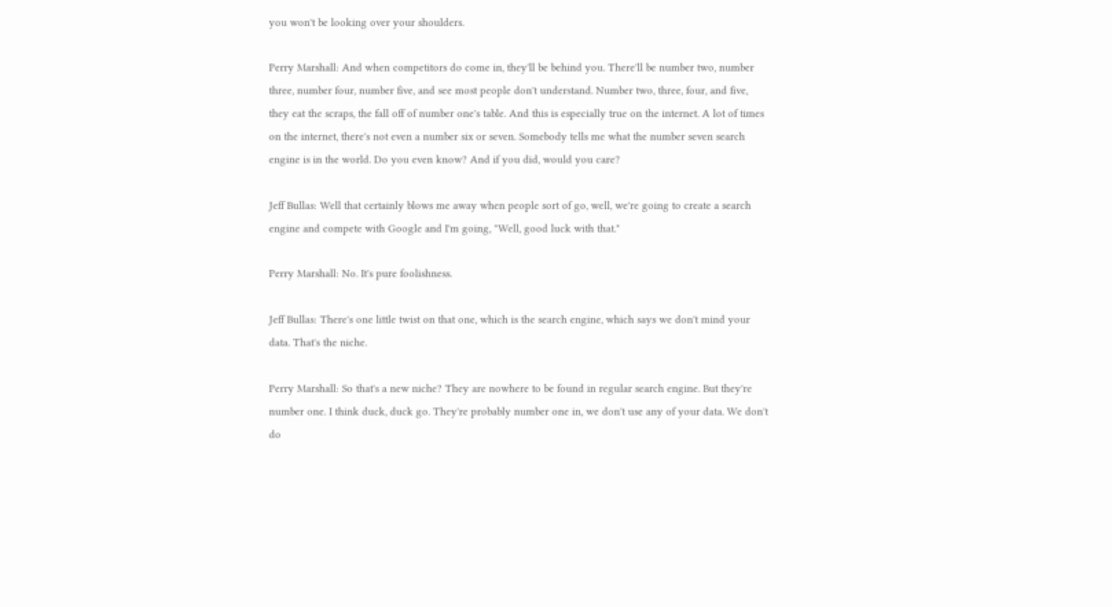you won't be looking over your shoulders.

Perry Marshall: And when competitors do come in, they'll be behind you. There'll be number two, number three, number four, number five, and see most people don't understand. Number two, three, four, and five, they eat the scraps, the fall off of number one's table. And this is especially true on the internet. A lot of times on the internet, there's not even a number six or seven. Somebody tells me what the number seven search engine is in the world. Do you even know? And if you did, would you care?

Jeff Bullas: Well that certainly blows me away when people sort of go, well, we're going to create a search engine and compete with Google and I'm going, "Well, good luck with that."

Perry Marshall: No. It's pure foolishness.

Jeff Bullas: There's one little twist on that one, which is the search engine, which says we don't mind your data. That's the niche.

Perry Marshall: So that's a new niche? They are nowhere to be found in regular search engine. But they're number one. I think duck, duck go. They're probably number one in, we don't use any of your data. We don't do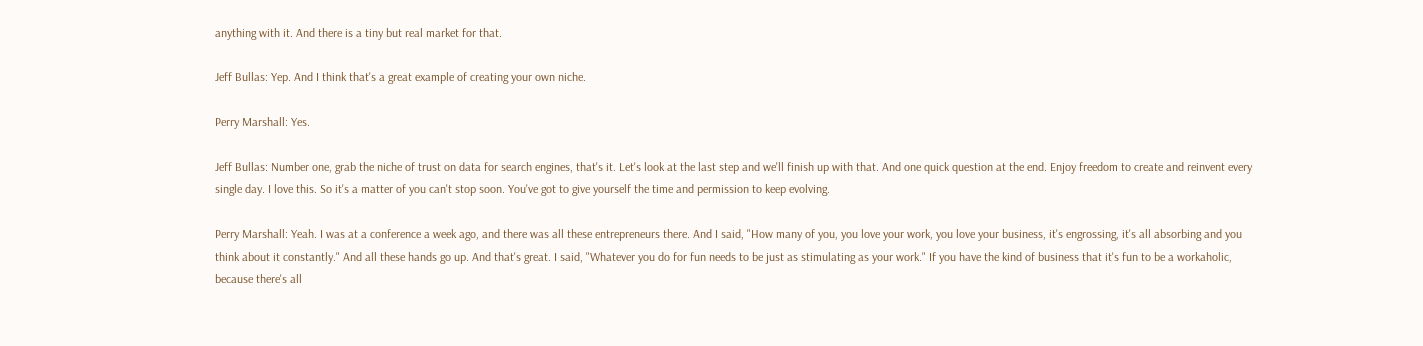anything with it. And there is a tiny but real market for that.

Jeff Bullas: Yep. And I think that's a great example of creating your own niche.

Perry Marshall: Yes.

Jeff Bullas: Number one, grab the niche of trust on data for search engines, that's it. Let's look at the last step and we'll finish up with that. And one quick question at the end. Enjoy freedom to create and reinvent every single day. I love this. So it's a matter of you can't stop soon. You've got to give yourself the time and permission to keep evolving.

Perry Marshall: Yeah. I was at a conference a week ago, and there was all these entrepreneurs there. And I said, "How many of you, you love your work, you love your business, it's engrossing, it's all absorbing and you think about it constantly." And all these hands go up. And that's great. I said, "Whatever you do for fun needs to be just as stimulating as your work." If you have the kind of business that it's fun to be a workaholic, because there's all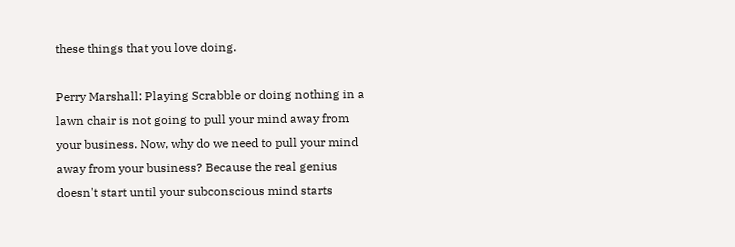these things that you love doing.

Perry Marshall: Playing Scrabble or doing nothing in a lawn chair is not going to pull your mind away from your business. Now, why do we need to pull your mind away from your business? Because the real genius doesn't start until your subconscious mind starts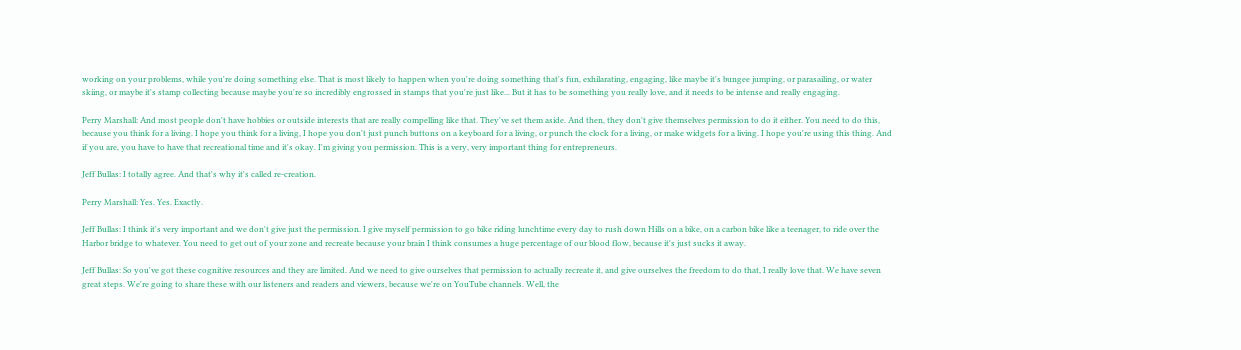working on your problems, while you're doing something else. That is most likely to happen when you're doing something that's fun, exhilarating, engaging, like maybe it's bungee jumping, or parasailing, or water skiing, or maybe it's stamp collecting because maybe you're so incredibly engrossed in stamps that you're just like... But it has to be something you really love, and it needs to be intense and really engaging.

Perry Marshall: And most people don't have hobbies or outside interests that are really compelling like that. They've set them aside. And then, they don't give themselves permission to do it either. You need to do this, because you think for a living. I hope you think for a living, I hope you don't just punch buttons on a keyboard for a living, or punch the clock for a living, or make widgets for a living. I hope you're using this thing. And if you are, you have to have that recreational time and it's okay. I'm giving you permission. This is a very, very important thing for entrepreneurs.

Jeff Bullas: I totally agree. And that's why it's called re-creation.

Perry Marshall: Yes. Yes. Exactly.

Jeff Bullas: I think it's very important and we don't give just the permission. I give myself permission to go bike riding lunchtime every day to rush down Hills on a bike, on a carbon bike like a teenager, to ride over the Harbor bridge to whatever. You need to get out of your zone and recreate because your brain I think consumes a huge percentage of our blood flow, because it's just sucks it away.

Jeff Bullas: So you've got these cognitive resources and they are limited. And we need to give ourselves that permission to actually recreate it, and give ourselves the freedom to do that, I really love that. We have seven great steps. We're going to share these with our listeners and readers and viewers, because we're on YouTube channels. Well, the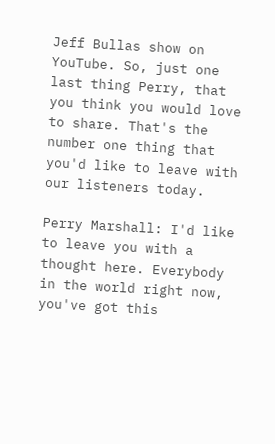Jeff Bullas show on YouTube. So, just one last thing Perry, that you think you would love to share. That's the number one thing that you'd like to leave with our listeners today.

Perry Marshall: I'd like to leave you with a thought here. Everybody in the world right now, you've got this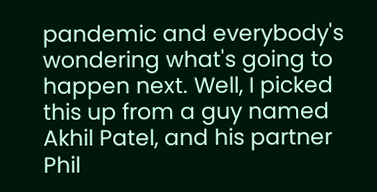pandemic and everybody's wondering what's going to happen next. Well, I picked this up from a guy named Akhil Patel, and his partner Phil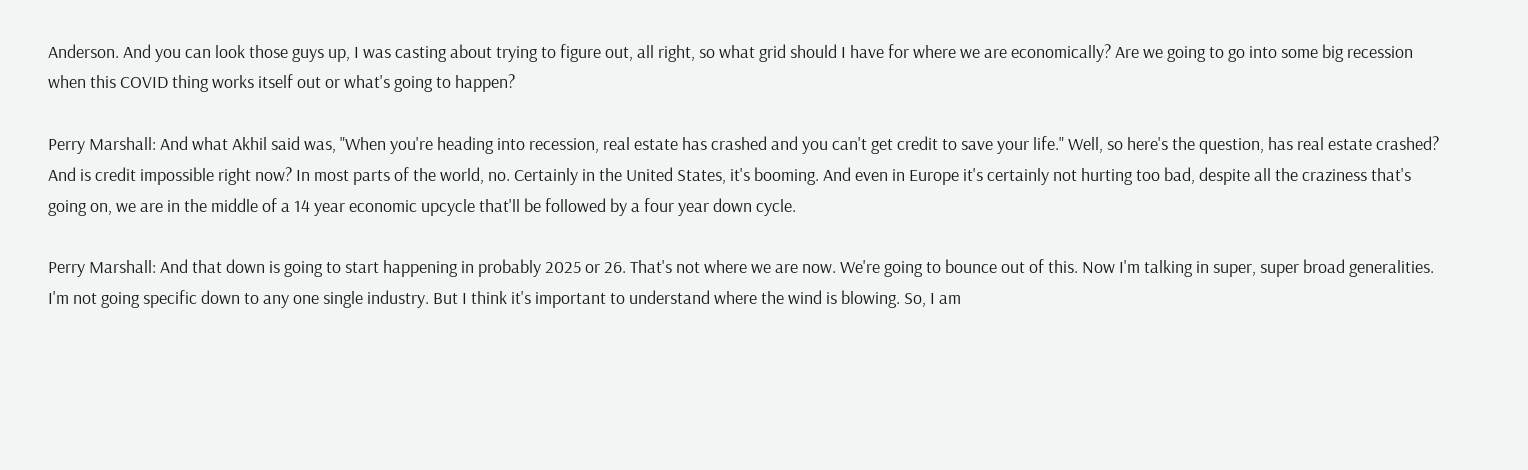Anderson. And you can look those guys up, I was casting about trying to figure out, all right, so what grid should I have for where we are economically? Are we going to go into some big recession when this COVID thing works itself out or what's going to happen?

Perry Marshall: And what Akhil said was, "When you're heading into recession, real estate has crashed and you can't get credit to save your life." Well, so here's the question, has real estate crashed? And is credit impossible right now? In most parts of the world, no. Certainly in the United States, it's booming. And even in Europe it's certainly not hurting too bad, despite all the craziness that's going on, we are in the middle of a 14 year economic upcycle that'll be followed by a four year down cycle.

Perry Marshall: And that down is going to start happening in probably 2025 or 26. That's not where we are now. We're going to bounce out of this. Now I'm talking in super, super broad generalities. I'm not going specific down to any one single industry. But I think it's important to understand where the wind is blowing. So, I am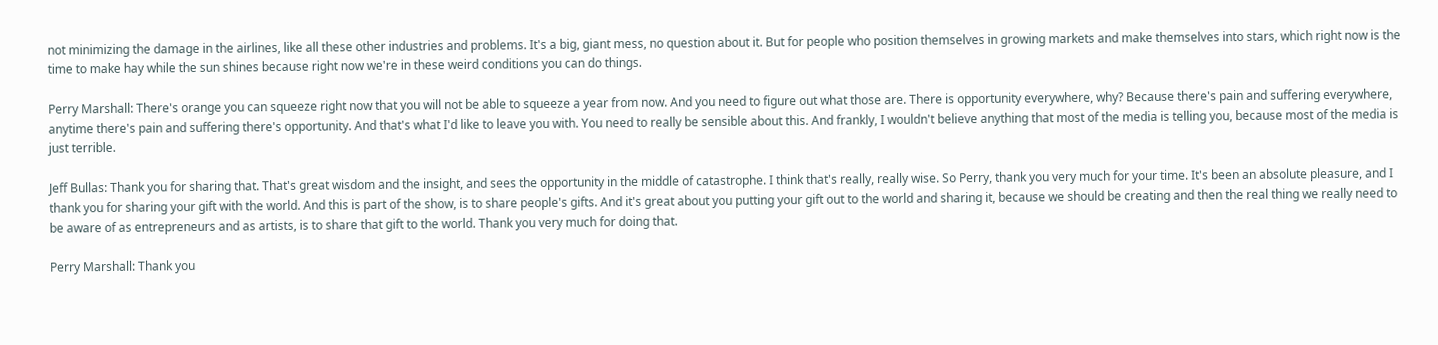not minimizing the damage in the airlines, like all these other industries and problems. It's a big, giant mess, no question about it. But for people who position themselves in growing markets and make themselves into stars, which right now is the time to make hay while the sun shines because right now we're in these weird conditions you can do things.

Perry Marshall: There's orange you can squeeze right now that you will not be able to squeeze a year from now. And you need to figure out what those are. There is opportunity everywhere, why? Because there's pain and suffering everywhere, anytime there's pain and suffering there's opportunity. And that's what I'd like to leave you with. You need to really be sensible about this. And frankly, I wouldn't believe anything that most of the media is telling you, because most of the media is just terrible.

Jeff Bullas: Thank you for sharing that. That's great wisdom and the insight, and sees the opportunity in the middle of catastrophe. I think that's really, really wise. So Perry, thank you very much for your time. It's been an absolute pleasure, and I thank you for sharing your gift with the world. And this is part of the show, is to share people's gifts. And it's great about you putting your gift out to the world and sharing it, because we should be creating and then the real thing we really need to be aware of as entrepreneurs and as artists, is to share that gift to the world. Thank you very much for doing that.

Perry Marshall: Thank you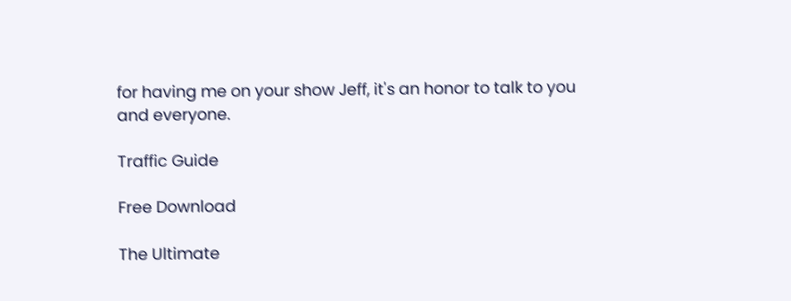for having me on your show Jeff, it's an honor to talk to you and everyone.

Traffic Guide

Free Download

The Ultimate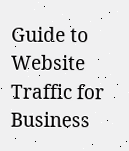Guide to Website Traffic for Business